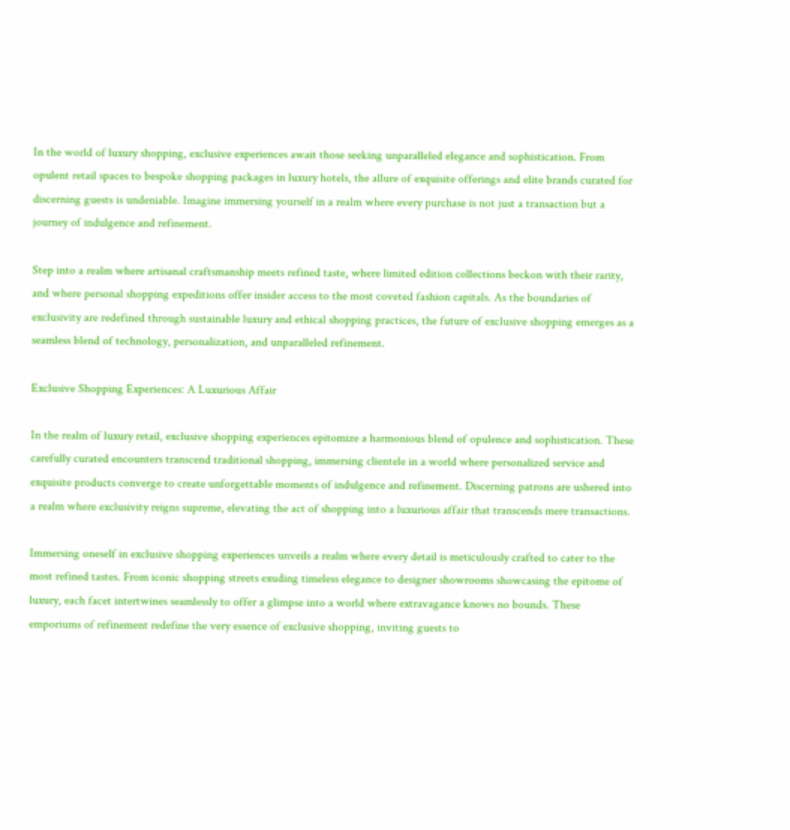In the world of luxury shopping, exclusive experiences await those seeking unparalleled elegance and sophistication. From opulent retail spaces to bespoke shopping packages in luxury hotels, the allure of exquisite offerings and elite brands curated for discerning guests is undeniable. Imagine immersing yourself in a realm where every purchase is not just a transaction but a journey of indulgence and refinement.

Step into a realm where artisanal craftsmanship meets refined taste, where limited edition collections beckon with their rarity, and where personal shopping expeditions offer insider access to the most coveted fashion capitals. As the boundaries of exclusivity are redefined through sustainable luxury and ethical shopping practices, the future of exclusive shopping emerges as a seamless blend of technology, personalization, and unparalleled refinement.

Exclusive Shopping Experiences: A Luxurious Affair

In the realm of luxury retail, exclusive shopping experiences epitomize a harmonious blend of opulence and sophistication. These carefully curated encounters transcend traditional shopping, immersing clientele in a world where personalized service and exquisite products converge to create unforgettable moments of indulgence and refinement. Discerning patrons are ushered into a realm where exclusivity reigns supreme, elevating the act of shopping into a luxurious affair that transcends mere transactions.

Immersing oneself in exclusive shopping experiences unveils a realm where every detail is meticulously crafted to cater to the most refined tastes. From iconic shopping streets exuding timeless elegance to designer showrooms showcasing the epitome of luxury, each facet intertwines seamlessly to offer a glimpse into a world where extravagance knows no bounds. These emporiums of refinement redefine the very essence of exclusive shopping, inviting guests to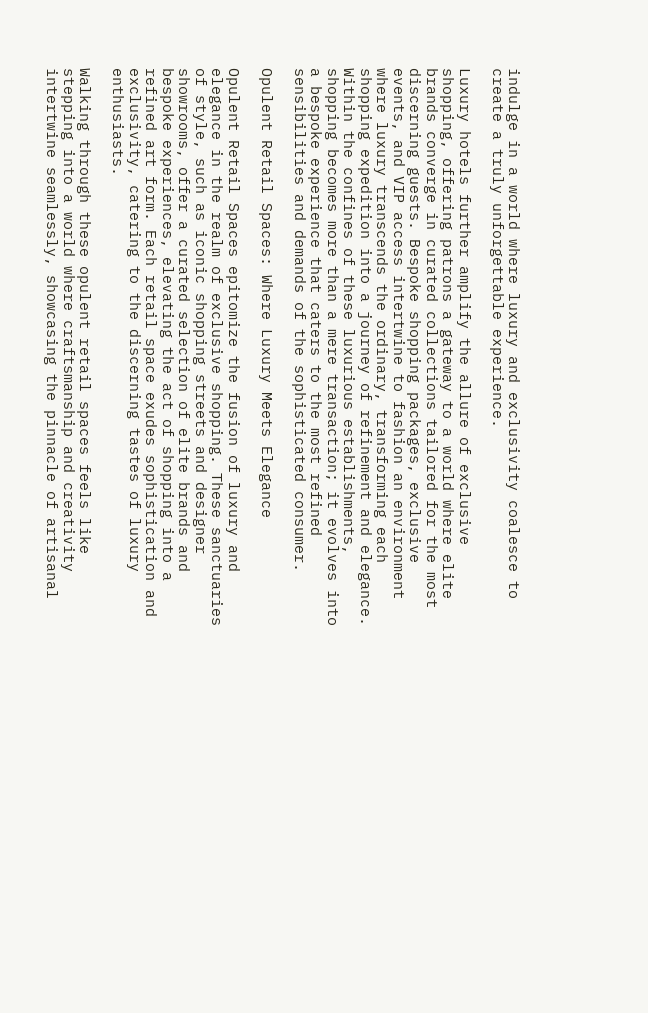indulge in a world where luxury and exclusivity coalesce to create a truly unforgettable experience.

Luxury hotels further amplify the allure of exclusive shopping, offering patrons a gateway to a world where elite brands converge in curated collections tailored for the most discerning guests. Bespoke shopping packages, exclusive events, and VIP access intertwine to fashion an environment where luxury transcends the ordinary, transforming each shopping expedition into a journey of refinement and elegance. Within the confines of these luxurious establishments, shopping becomes more than a mere transaction; it evolves into a bespoke experience that caters to the most refined sensibilities and demands of the sophisticated consumer.

Opulent Retail Spaces: Where Luxury Meets Elegance

Opulent Retail Spaces epitomize the fusion of luxury and elegance in the realm of exclusive shopping. These sanctuaries of style, such as iconic shopping streets and designer showrooms, offer a curated selection of elite brands and bespoke experiences, elevating the act of shopping into a refined art form. Each retail space exudes sophistication and exclusivity, catering to the discerning tastes of luxury enthusiasts.

Walking through these opulent retail spaces feels like stepping into a world where craftsmanship and creativity intertwine seamlessly, showcasing the pinnacle of artisanal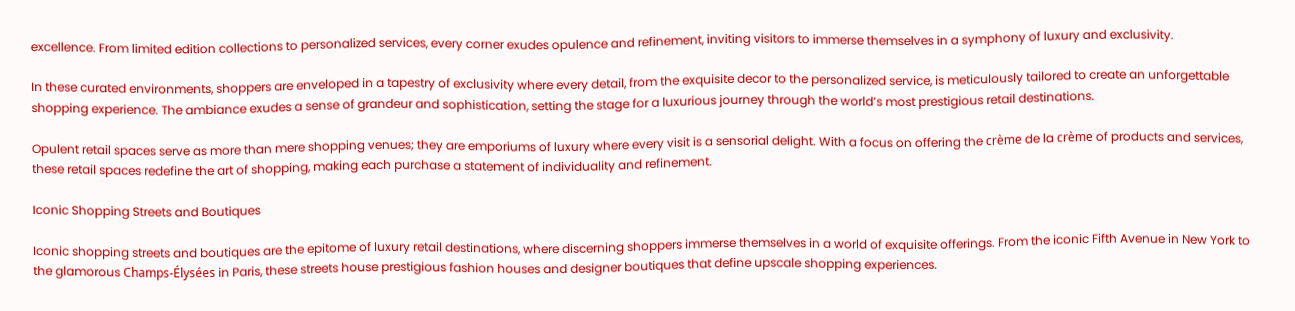excellence. From limited edition collections to personalized services, every corner exudes opulence and refinement, inviting visitors to immerse themselves in a symphony of luxury and exclusivity.

In these curated environments, shoppers are enveloped in a tapestry of exclusivity where every detail, from the exquisite decor to the personalized service, is meticulously tailored to create an unforgettable shopping experience. The ambiance exudes a sense of grandeur and sophistication, setting the stage for a luxurious journey through the world’s most prestigious retail destinations.

Opulent retail spaces serve as more than mere shopping venues; they are emporiums of luxury where every visit is a sensorial delight. With a focus on offering the crème de la crème of products and services, these retail spaces redefine the art of shopping, making each purchase a statement of individuality and refinement.

Iconic Shopping Streets and Boutiques

Iconic shopping streets and boutiques are the epitome of luxury retail destinations, where discerning shoppers immerse themselves in a world of exquisite offerings. From the iconic Fifth Avenue in New York to the glamorous Champs-Élysées in Paris, these streets house prestigious fashion houses and designer boutiques that define upscale shopping experiences.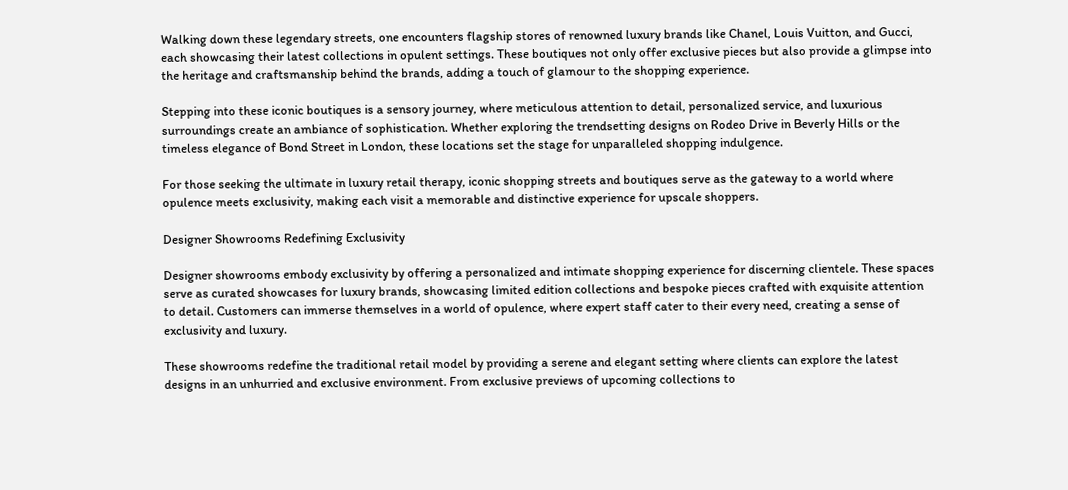Walking down these legendary streets, one encounters flagship stores of renowned luxury brands like Chanel, Louis Vuitton, and Gucci, each showcasing their latest collections in opulent settings. These boutiques not only offer exclusive pieces but also provide a glimpse into the heritage and craftsmanship behind the brands, adding a touch of glamour to the shopping experience.

Stepping into these iconic boutiques is a sensory journey, where meticulous attention to detail, personalized service, and luxurious surroundings create an ambiance of sophistication. Whether exploring the trendsetting designs on Rodeo Drive in Beverly Hills or the timeless elegance of Bond Street in London, these locations set the stage for unparalleled shopping indulgence.

For those seeking the ultimate in luxury retail therapy, iconic shopping streets and boutiques serve as the gateway to a world where opulence meets exclusivity, making each visit a memorable and distinctive experience for upscale shoppers.

Designer Showrooms Redefining Exclusivity

Designer showrooms embody exclusivity by offering a personalized and intimate shopping experience for discerning clientele. These spaces serve as curated showcases for luxury brands, showcasing limited edition collections and bespoke pieces crafted with exquisite attention to detail. Customers can immerse themselves in a world of opulence, where expert staff cater to their every need, creating a sense of exclusivity and luxury.

These showrooms redefine the traditional retail model by providing a serene and elegant setting where clients can explore the latest designs in an unhurried and exclusive environment. From exclusive previews of upcoming collections to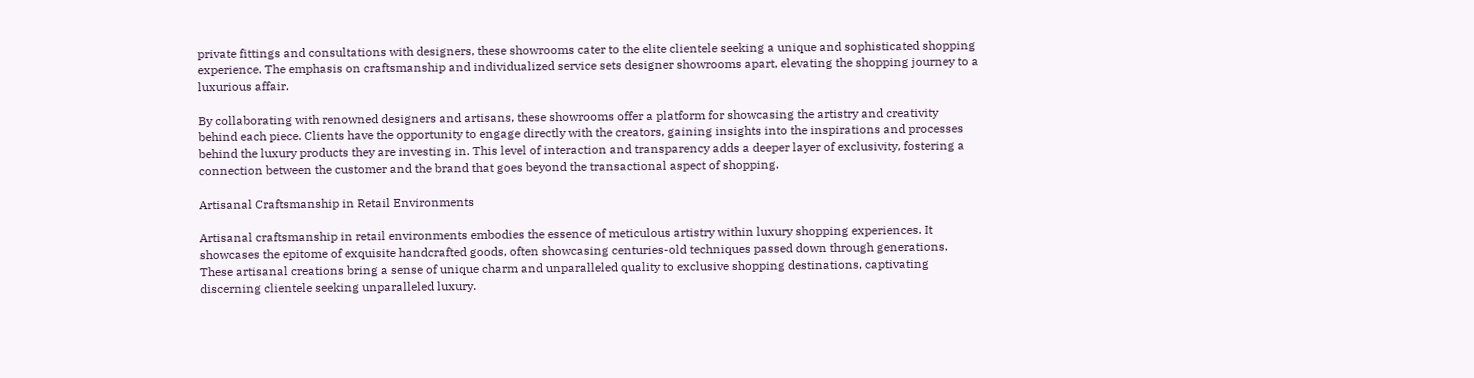private fittings and consultations with designers, these showrooms cater to the elite clientele seeking a unique and sophisticated shopping experience. The emphasis on craftsmanship and individualized service sets designer showrooms apart, elevating the shopping journey to a luxurious affair.

By collaborating with renowned designers and artisans, these showrooms offer a platform for showcasing the artistry and creativity behind each piece. Clients have the opportunity to engage directly with the creators, gaining insights into the inspirations and processes behind the luxury products they are investing in. This level of interaction and transparency adds a deeper layer of exclusivity, fostering a connection between the customer and the brand that goes beyond the transactional aspect of shopping.

Artisanal Craftsmanship in Retail Environments

Artisanal craftsmanship in retail environments embodies the essence of meticulous artistry within luxury shopping experiences. It showcases the epitome of exquisite handcrafted goods, often showcasing centuries-old techniques passed down through generations. These artisanal creations bring a sense of unique charm and unparalleled quality to exclusive shopping destinations, captivating discerning clientele seeking unparalleled luxury.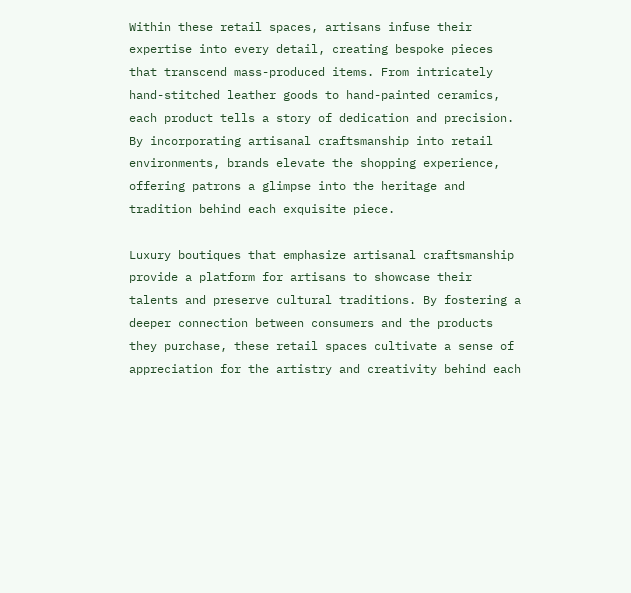Within these retail spaces, artisans infuse their expertise into every detail, creating bespoke pieces that transcend mass-produced items. From intricately hand-stitched leather goods to hand-painted ceramics, each product tells a story of dedication and precision. By incorporating artisanal craftsmanship into retail environments, brands elevate the shopping experience, offering patrons a glimpse into the heritage and tradition behind each exquisite piece.

Luxury boutiques that emphasize artisanal craftsmanship provide a platform for artisans to showcase their talents and preserve cultural traditions. By fostering a deeper connection between consumers and the products they purchase, these retail spaces cultivate a sense of appreciation for the artistry and creativity behind each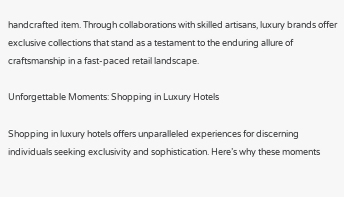handcrafted item. Through collaborations with skilled artisans, luxury brands offer exclusive collections that stand as a testament to the enduring allure of craftsmanship in a fast-paced retail landscape.

Unforgettable Moments: Shopping in Luxury Hotels

Shopping in luxury hotels offers unparalleled experiences for discerning individuals seeking exclusivity and sophistication. Here’s why these moments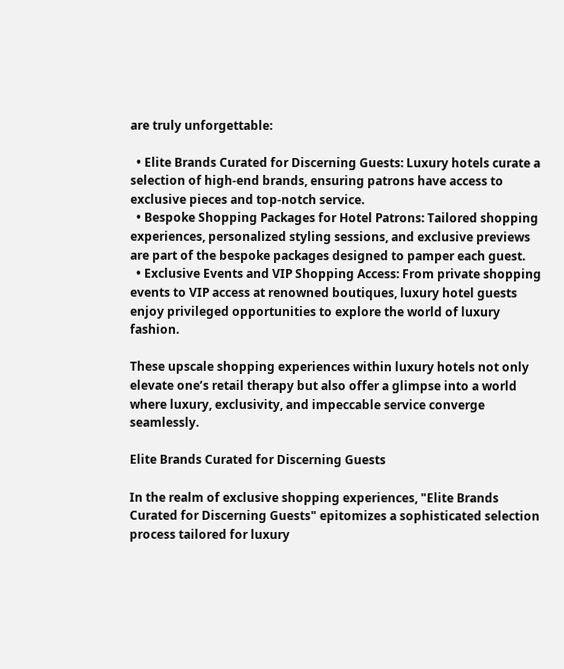are truly unforgettable:

  • Elite Brands Curated for Discerning Guests: Luxury hotels curate a selection of high-end brands, ensuring patrons have access to exclusive pieces and top-notch service.
  • Bespoke Shopping Packages for Hotel Patrons: Tailored shopping experiences, personalized styling sessions, and exclusive previews are part of the bespoke packages designed to pamper each guest.
  • Exclusive Events and VIP Shopping Access: From private shopping events to VIP access at renowned boutiques, luxury hotel guests enjoy privileged opportunities to explore the world of luxury fashion.

These upscale shopping experiences within luxury hotels not only elevate one’s retail therapy but also offer a glimpse into a world where luxury, exclusivity, and impeccable service converge seamlessly.

Elite Brands Curated for Discerning Guests

In the realm of exclusive shopping experiences, "Elite Brands Curated for Discerning Guests" epitomizes a sophisticated selection process tailored for luxury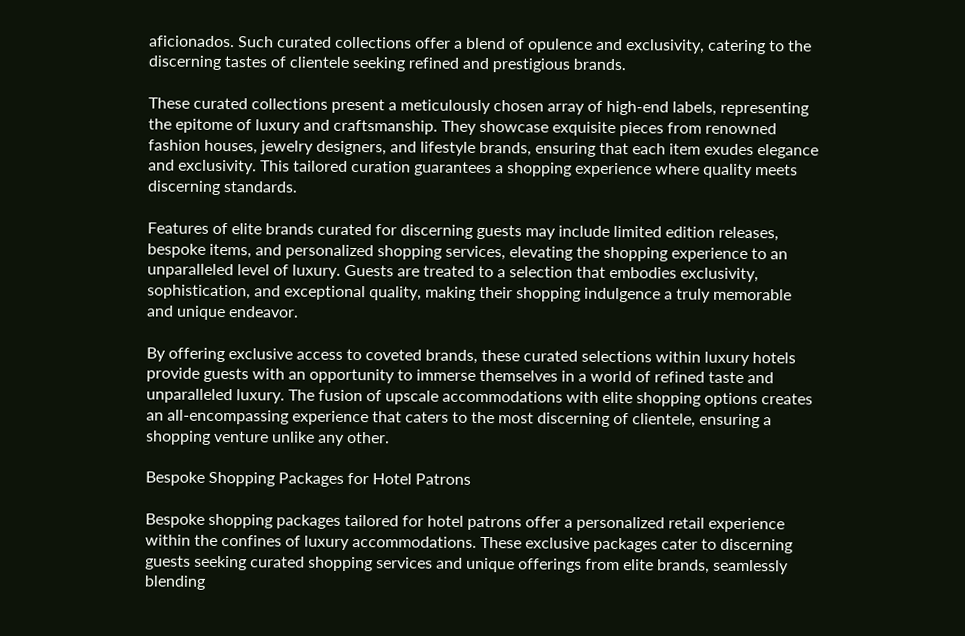aficionados. Such curated collections offer a blend of opulence and exclusivity, catering to the discerning tastes of clientele seeking refined and prestigious brands.

These curated collections present a meticulously chosen array of high-end labels, representing the epitome of luxury and craftsmanship. They showcase exquisite pieces from renowned fashion houses, jewelry designers, and lifestyle brands, ensuring that each item exudes elegance and exclusivity. This tailored curation guarantees a shopping experience where quality meets discerning standards.

Features of elite brands curated for discerning guests may include limited edition releases, bespoke items, and personalized shopping services, elevating the shopping experience to an unparalleled level of luxury. Guests are treated to a selection that embodies exclusivity, sophistication, and exceptional quality, making their shopping indulgence a truly memorable and unique endeavor.

By offering exclusive access to coveted brands, these curated selections within luxury hotels provide guests with an opportunity to immerse themselves in a world of refined taste and unparalleled luxury. The fusion of upscale accommodations with elite shopping options creates an all-encompassing experience that caters to the most discerning of clientele, ensuring a shopping venture unlike any other.

Bespoke Shopping Packages for Hotel Patrons

Bespoke shopping packages tailored for hotel patrons offer a personalized retail experience within the confines of luxury accommodations. These exclusive packages cater to discerning guests seeking curated shopping services and unique offerings from elite brands, seamlessly blending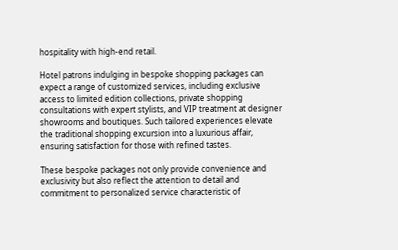hospitality with high-end retail.

Hotel patrons indulging in bespoke shopping packages can expect a range of customized services, including exclusive access to limited edition collections, private shopping consultations with expert stylists, and VIP treatment at designer showrooms and boutiques. Such tailored experiences elevate the traditional shopping excursion into a luxurious affair, ensuring satisfaction for those with refined tastes.

These bespoke packages not only provide convenience and exclusivity but also reflect the attention to detail and commitment to personalized service characteristic of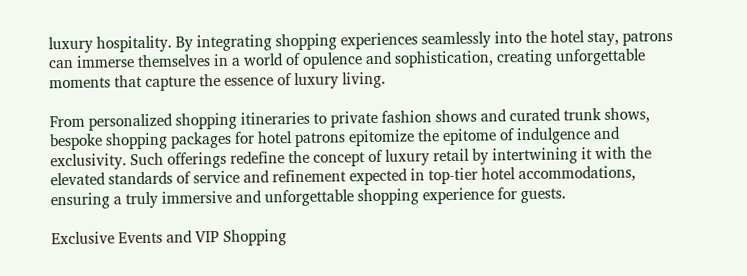luxury hospitality. By integrating shopping experiences seamlessly into the hotel stay, patrons can immerse themselves in a world of opulence and sophistication, creating unforgettable moments that capture the essence of luxury living.

From personalized shopping itineraries to private fashion shows and curated trunk shows, bespoke shopping packages for hotel patrons epitomize the epitome of indulgence and exclusivity. Such offerings redefine the concept of luxury retail by intertwining it with the elevated standards of service and refinement expected in top-tier hotel accommodations, ensuring a truly immersive and unforgettable shopping experience for guests.

Exclusive Events and VIP Shopping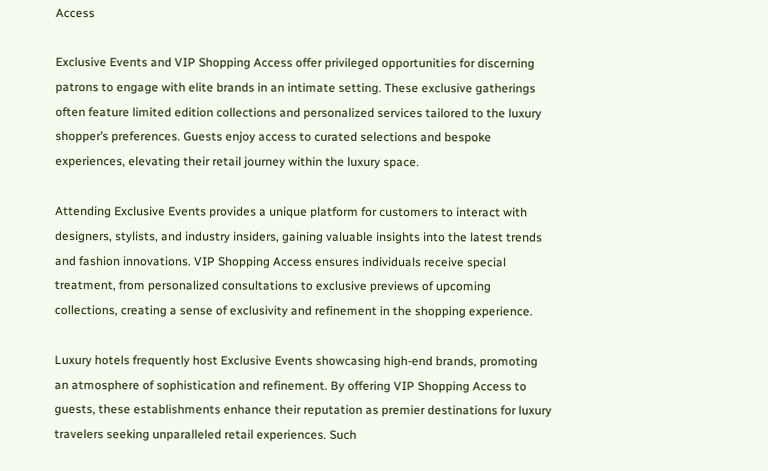Access

Exclusive Events and VIP Shopping Access offer privileged opportunities for discerning patrons to engage with elite brands in an intimate setting. These exclusive gatherings often feature limited edition collections and personalized services tailored to the luxury shopper’s preferences. Guests enjoy access to curated selections and bespoke experiences, elevating their retail journey within the luxury space.

Attending Exclusive Events provides a unique platform for customers to interact with designers, stylists, and industry insiders, gaining valuable insights into the latest trends and fashion innovations. VIP Shopping Access ensures individuals receive special treatment, from personalized consultations to exclusive previews of upcoming collections, creating a sense of exclusivity and refinement in the shopping experience.

Luxury hotels frequently host Exclusive Events showcasing high-end brands, promoting an atmosphere of sophistication and refinement. By offering VIP Shopping Access to guests, these establishments enhance their reputation as premier destinations for luxury travelers seeking unparalleled retail experiences. Such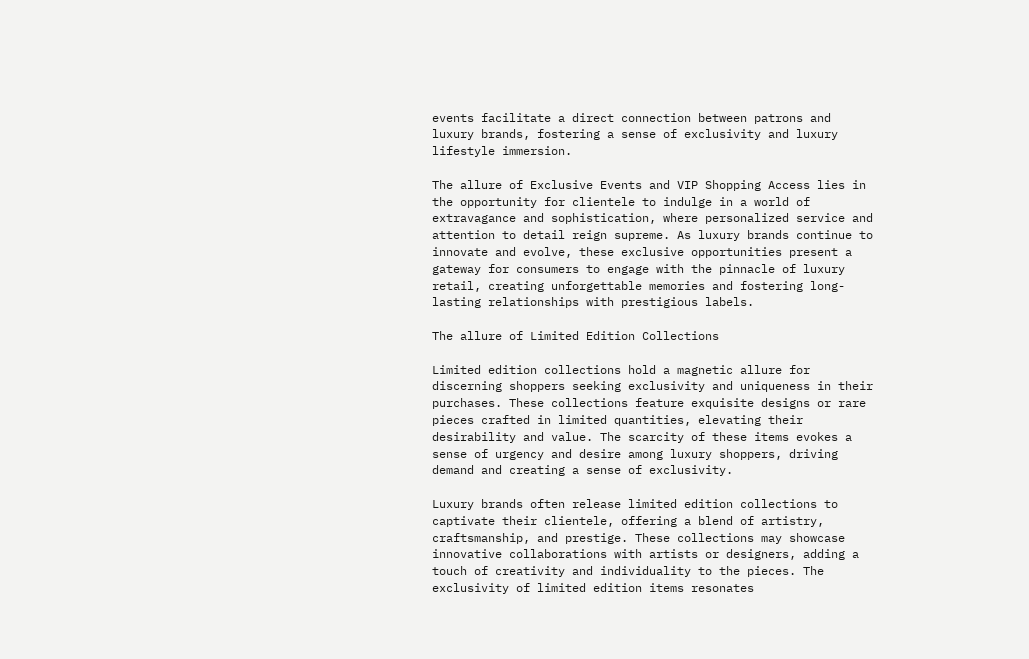events facilitate a direct connection between patrons and luxury brands, fostering a sense of exclusivity and luxury lifestyle immersion.

The allure of Exclusive Events and VIP Shopping Access lies in the opportunity for clientele to indulge in a world of extravagance and sophistication, where personalized service and attention to detail reign supreme. As luxury brands continue to innovate and evolve, these exclusive opportunities present a gateway for consumers to engage with the pinnacle of luxury retail, creating unforgettable memories and fostering long-lasting relationships with prestigious labels.

The allure of Limited Edition Collections

Limited edition collections hold a magnetic allure for discerning shoppers seeking exclusivity and uniqueness in their purchases. These collections feature exquisite designs or rare pieces crafted in limited quantities, elevating their desirability and value. The scarcity of these items evokes a sense of urgency and desire among luxury shoppers, driving demand and creating a sense of exclusivity.

Luxury brands often release limited edition collections to captivate their clientele, offering a blend of artistry, craftsmanship, and prestige. These collections may showcase innovative collaborations with artists or designers, adding a touch of creativity and individuality to the pieces. The exclusivity of limited edition items resonates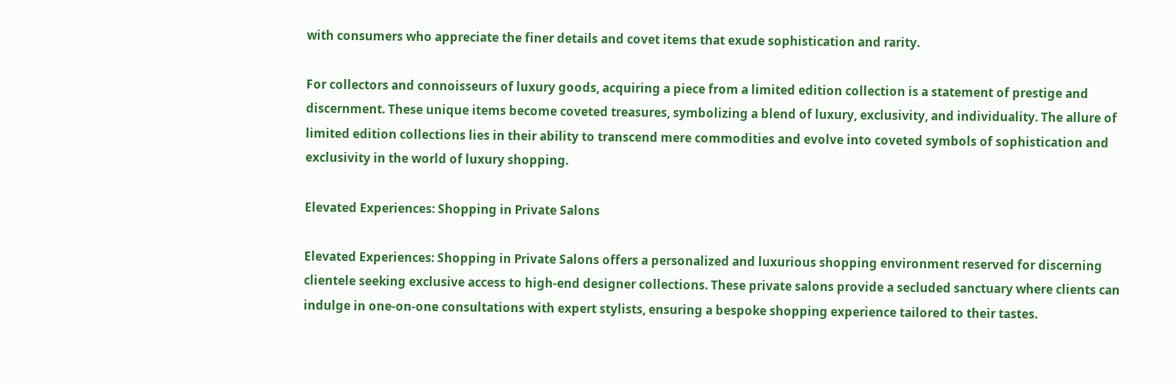with consumers who appreciate the finer details and covet items that exude sophistication and rarity.

For collectors and connoisseurs of luxury goods, acquiring a piece from a limited edition collection is a statement of prestige and discernment. These unique items become coveted treasures, symbolizing a blend of luxury, exclusivity, and individuality. The allure of limited edition collections lies in their ability to transcend mere commodities and evolve into coveted symbols of sophistication and exclusivity in the world of luxury shopping.

Elevated Experiences: Shopping in Private Salons

Elevated Experiences: Shopping in Private Salons offers a personalized and luxurious shopping environment reserved for discerning clientele seeking exclusive access to high-end designer collections. These private salons provide a secluded sanctuary where clients can indulge in one-on-one consultations with expert stylists, ensuring a bespoke shopping experience tailored to their tastes.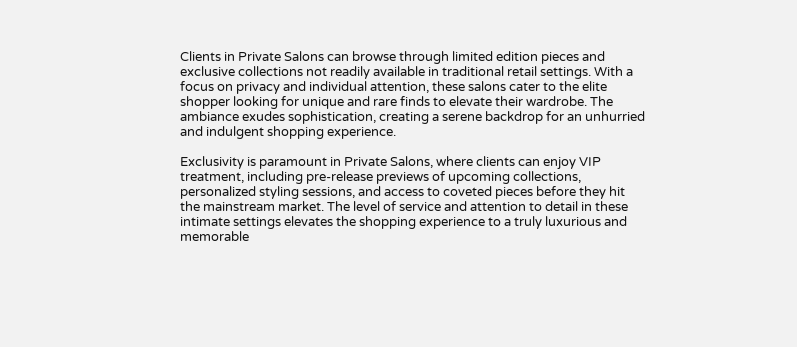Clients in Private Salons can browse through limited edition pieces and exclusive collections not readily available in traditional retail settings. With a focus on privacy and individual attention, these salons cater to the elite shopper looking for unique and rare finds to elevate their wardrobe. The ambiance exudes sophistication, creating a serene backdrop for an unhurried and indulgent shopping experience.

Exclusivity is paramount in Private Salons, where clients can enjoy VIP treatment, including pre-release previews of upcoming collections, personalized styling sessions, and access to coveted pieces before they hit the mainstream market. The level of service and attention to detail in these intimate settings elevates the shopping experience to a truly luxurious and memorable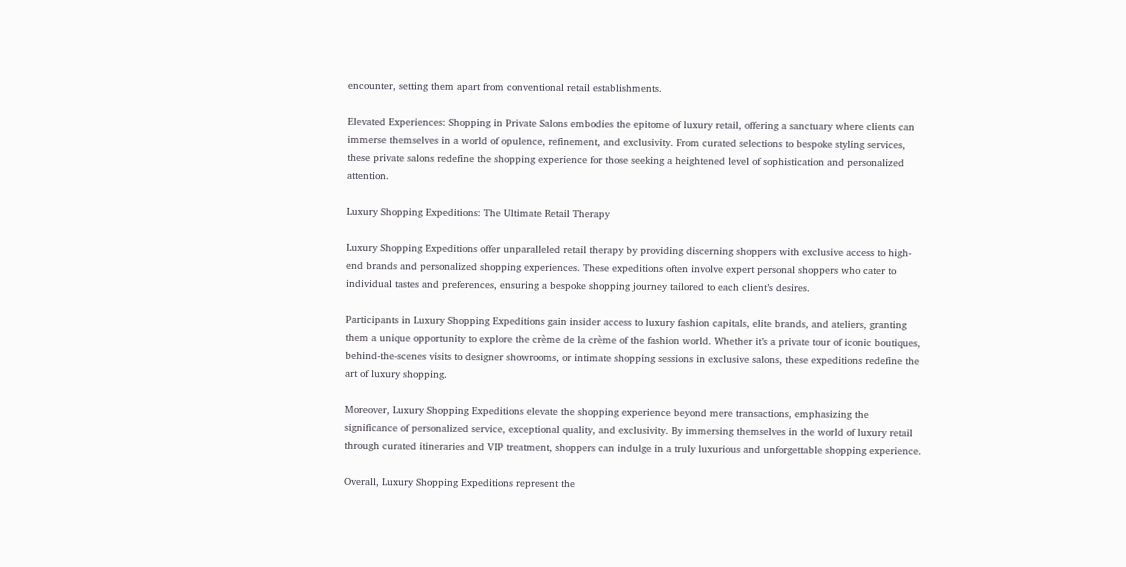encounter, setting them apart from conventional retail establishments.

Elevated Experiences: Shopping in Private Salons embodies the epitome of luxury retail, offering a sanctuary where clients can immerse themselves in a world of opulence, refinement, and exclusivity. From curated selections to bespoke styling services, these private salons redefine the shopping experience for those seeking a heightened level of sophistication and personalized attention.

Luxury Shopping Expeditions: The Ultimate Retail Therapy

Luxury Shopping Expeditions offer unparalleled retail therapy by providing discerning shoppers with exclusive access to high-end brands and personalized shopping experiences. These expeditions often involve expert personal shoppers who cater to individual tastes and preferences, ensuring a bespoke shopping journey tailored to each client’s desires.

Participants in Luxury Shopping Expeditions gain insider access to luxury fashion capitals, elite brands, and ateliers, granting them a unique opportunity to explore the crème de la crème of the fashion world. Whether it’s a private tour of iconic boutiques, behind-the-scenes visits to designer showrooms, or intimate shopping sessions in exclusive salons, these expeditions redefine the art of luxury shopping.

Moreover, Luxury Shopping Expeditions elevate the shopping experience beyond mere transactions, emphasizing the significance of personalized service, exceptional quality, and exclusivity. By immersing themselves in the world of luxury retail through curated itineraries and VIP treatment, shoppers can indulge in a truly luxurious and unforgettable shopping experience.

Overall, Luxury Shopping Expeditions represent the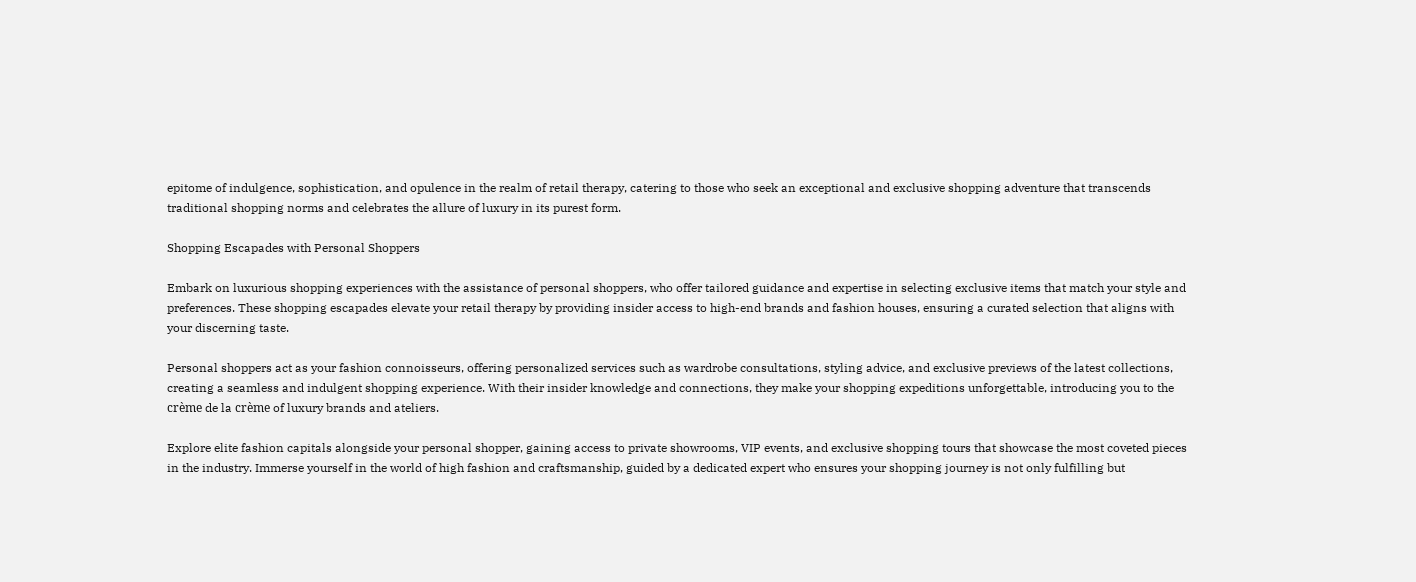epitome of indulgence, sophistication, and opulence in the realm of retail therapy, catering to those who seek an exceptional and exclusive shopping adventure that transcends traditional shopping norms and celebrates the allure of luxury in its purest form.

Shopping Escapades with Personal Shoppers

Embark on luxurious shopping experiences with the assistance of personal shoppers, who offer tailored guidance and expertise in selecting exclusive items that match your style and preferences. These shopping escapades elevate your retail therapy by providing insider access to high-end brands and fashion houses, ensuring a curated selection that aligns with your discerning taste.

Personal shoppers act as your fashion connoisseurs, offering personalized services such as wardrobe consultations, styling advice, and exclusive previews of the latest collections, creating a seamless and indulgent shopping experience. With their insider knowledge and connections, they make your shopping expeditions unforgettable, introducing you to the crème de la crème of luxury brands and ateliers.

Explore elite fashion capitals alongside your personal shopper, gaining access to private showrooms, VIP events, and exclusive shopping tours that showcase the most coveted pieces in the industry. Immerse yourself in the world of high fashion and craftsmanship, guided by a dedicated expert who ensures your shopping journey is not only fulfilling but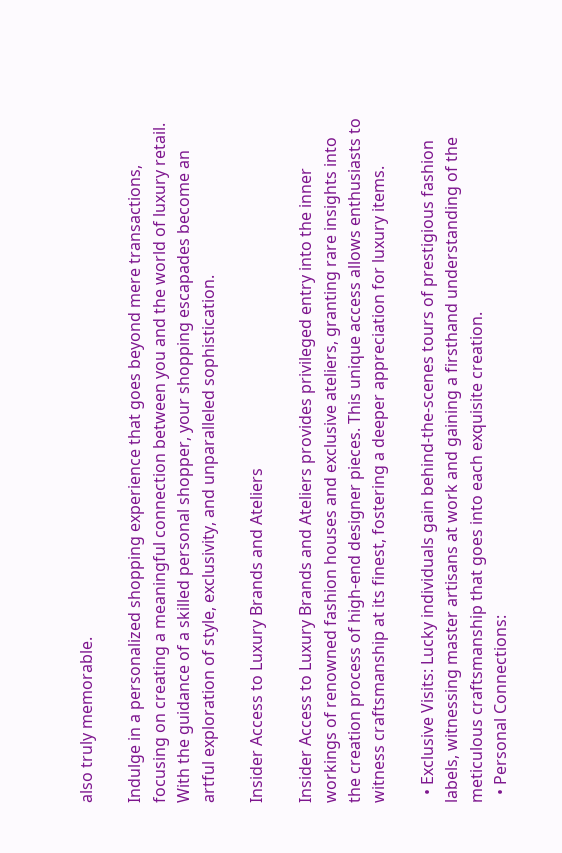also truly memorable.

Indulge in a personalized shopping experience that goes beyond mere transactions, focusing on creating a meaningful connection between you and the world of luxury retail. With the guidance of a skilled personal shopper, your shopping escapades become an artful exploration of style, exclusivity, and unparalleled sophistication.

Insider Access to Luxury Brands and Ateliers

Insider Access to Luxury Brands and Ateliers provides privileged entry into the inner workings of renowned fashion houses and exclusive ateliers, granting rare insights into the creation process of high-end designer pieces. This unique access allows enthusiasts to witness craftsmanship at its finest, fostering a deeper appreciation for luxury items.

  • Exclusive Visits: Lucky individuals gain behind-the-scenes tours of prestigious fashion labels, witnessing master artisans at work and gaining a firsthand understanding of the meticulous craftsmanship that goes into each exquisite creation.
  • Personal Connections: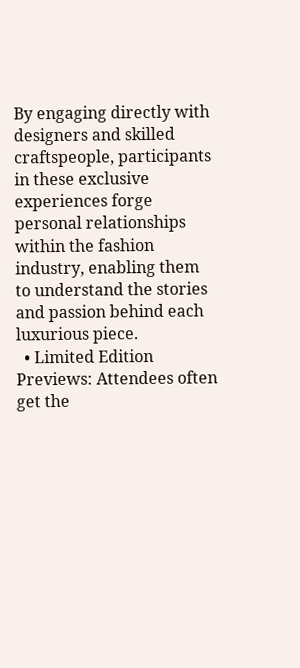By engaging directly with designers and skilled craftspeople, participants in these exclusive experiences forge personal relationships within the fashion industry, enabling them to understand the stories and passion behind each luxurious piece.
  • Limited Edition Previews: Attendees often get the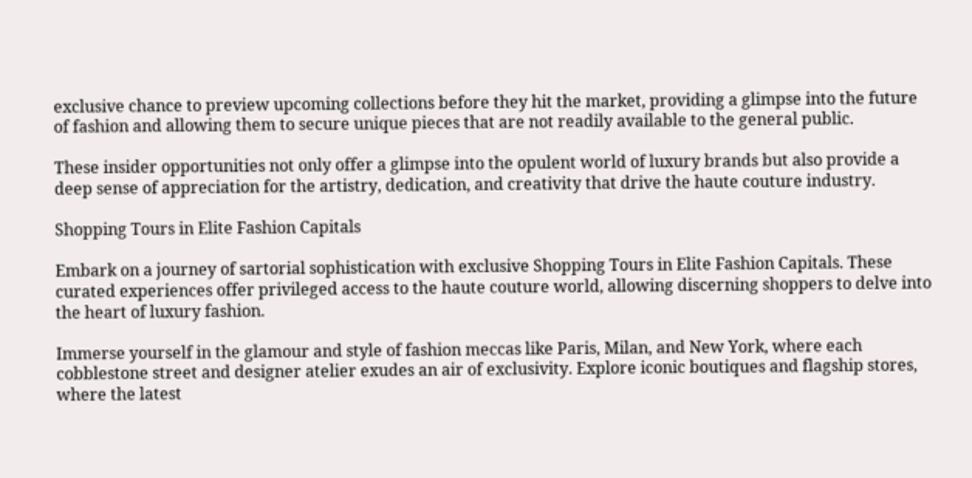exclusive chance to preview upcoming collections before they hit the market, providing a glimpse into the future of fashion and allowing them to secure unique pieces that are not readily available to the general public.

These insider opportunities not only offer a glimpse into the opulent world of luxury brands but also provide a deep sense of appreciation for the artistry, dedication, and creativity that drive the haute couture industry.

Shopping Tours in Elite Fashion Capitals

Embark on a journey of sartorial sophistication with exclusive Shopping Tours in Elite Fashion Capitals. These curated experiences offer privileged access to the haute couture world, allowing discerning shoppers to delve into the heart of luxury fashion.

Immerse yourself in the glamour and style of fashion meccas like Paris, Milan, and New York, where each cobblestone street and designer atelier exudes an air of exclusivity. Explore iconic boutiques and flagship stores, where the latest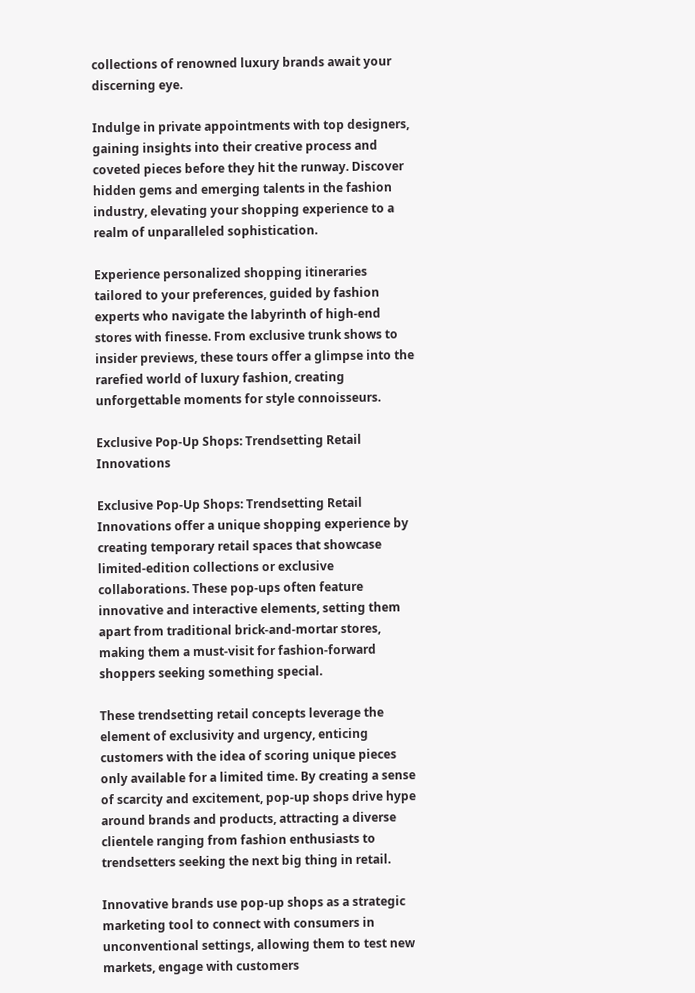collections of renowned luxury brands await your discerning eye.

Indulge in private appointments with top designers, gaining insights into their creative process and coveted pieces before they hit the runway. Discover hidden gems and emerging talents in the fashion industry, elevating your shopping experience to a realm of unparalleled sophistication.

Experience personalized shopping itineraries tailored to your preferences, guided by fashion experts who navigate the labyrinth of high-end stores with finesse. From exclusive trunk shows to insider previews, these tours offer a glimpse into the rarefied world of luxury fashion, creating unforgettable moments for style connoisseurs.

Exclusive Pop-Up Shops: Trendsetting Retail Innovations

Exclusive Pop-Up Shops: Trendsetting Retail Innovations offer a unique shopping experience by creating temporary retail spaces that showcase limited-edition collections or exclusive collaborations. These pop-ups often feature innovative and interactive elements, setting them apart from traditional brick-and-mortar stores, making them a must-visit for fashion-forward shoppers seeking something special.

These trendsetting retail concepts leverage the element of exclusivity and urgency, enticing customers with the idea of scoring unique pieces only available for a limited time. By creating a sense of scarcity and excitement, pop-up shops drive hype around brands and products, attracting a diverse clientele ranging from fashion enthusiasts to trendsetters seeking the next big thing in retail.

Innovative brands use pop-up shops as a strategic marketing tool to connect with consumers in unconventional settings, allowing them to test new markets, engage with customers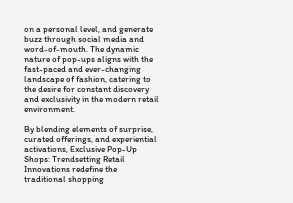on a personal level, and generate buzz through social media and word-of-mouth. The dynamic nature of pop-ups aligns with the fast-paced and ever-changing landscape of fashion, catering to the desire for constant discovery and exclusivity in the modern retail environment.

By blending elements of surprise, curated offerings, and experiential activations, Exclusive Pop-Up Shops: Trendsetting Retail Innovations redefine the traditional shopping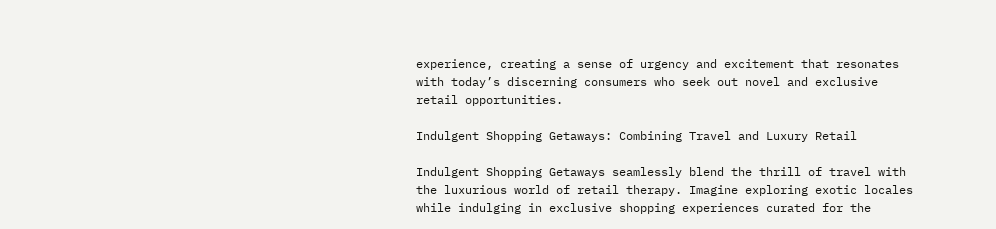experience, creating a sense of urgency and excitement that resonates with today’s discerning consumers who seek out novel and exclusive retail opportunities.

Indulgent Shopping Getaways: Combining Travel and Luxury Retail

Indulgent Shopping Getaways seamlessly blend the thrill of travel with the luxurious world of retail therapy. Imagine exploring exotic locales while indulging in exclusive shopping experiences curated for the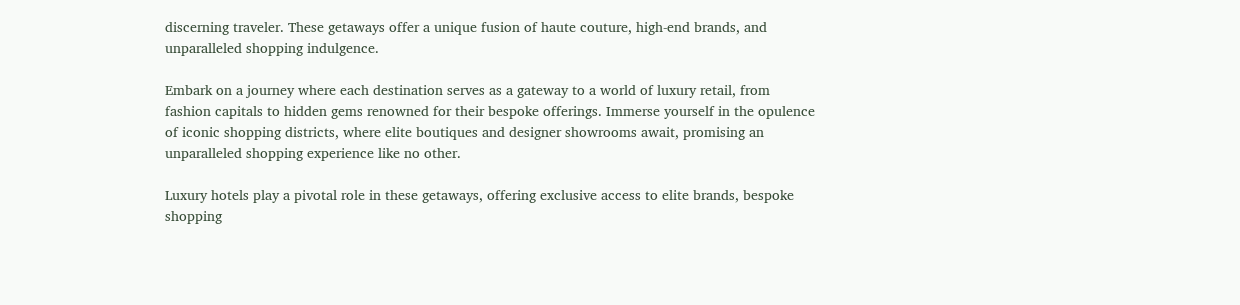discerning traveler. These getaways offer a unique fusion of haute couture, high-end brands, and unparalleled shopping indulgence.

Embark on a journey where each destination serves as a gateway to a world of luxury retail, from fashion capitals to hidden gems renowned for their bespoke offerings. Immerse yourself in the opulence of iconic shopping districts, where elite boutiques and designer showrooms await, promising an unparalleled shopping experience like no other.

Luxury hotels play a pivotal role in these getaways, offering exclusive access to elite brands, bespoke shopping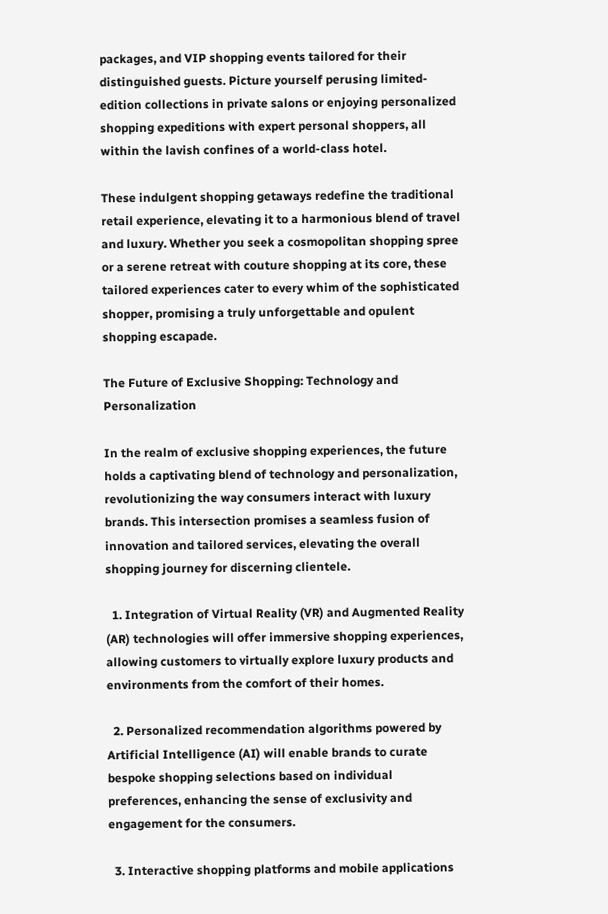packages, and VIP shopping events tailored for their distinguished guests. Picture yourself perusing limited-edition collections in private salons or enjoying personalized shopping expeditions with expert personal shoppers, all within the lavish confines of a world-class hotel.

These indulgent shopping getaways redefine the traditional retail experience, elevating it to a harmonious blend of travel and luxury. Whether you seek a cosmopolitan shopping spree or a serene retreat with couture shopping at its core, these tailored experiences cater to every whim of the sophisticated shopper, promising a truly unforgettable and opulent shopping escapade.

The Future of Exclusive Shopping: Technology and Personalization

In the realm of exclusive shopping experiences, the future holds a captivating blend of technology and personalization, revolutionizing the way consumers interact with luxury brands. This intersection promises a seamless fusion of innovation and tailored services, elevating the overall shopping journey for discerning clientele.

  1. Integration of Virtual Reality (VR) and Augmented Reality (AR) technologies will offer immersive shopping experiences, allowing customers to virtually explore luxury products and environments from the comfort of their homes.

  2. Personalized recommendation algorithms powered by Artificial Intelligence (AI) will enable brands to curate bespoke shopping selections based on individual preferences, enhancing the sense of exclusivity and engagement for the consumers.

  3. Interactive shopping platforms and mobile applications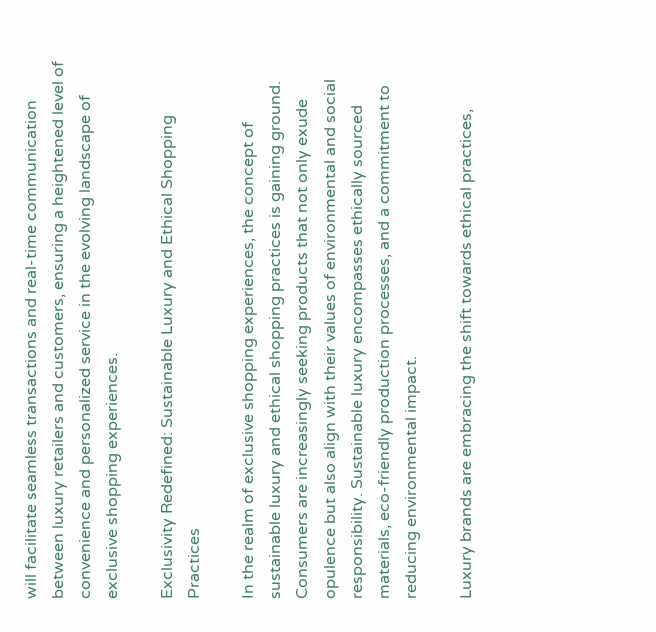will facilitate seamless transactions and real-time communication between luxury retailers and customers, ensuring a heightened level of convenience and personalized service in the evolving landscape of exclusive shopping experiences.

Exclusivity Redefined: Sustainable Luxury and Ethical Shopping Practices

In the realm of exclusive shopping experiences, the concept of sustainable luxury and ethical shopping practices is gaining ground. Consumers are increasingly seeking products that not only exude opulence but also align with their values of environmental and social responsibility. Sustainable luxury encompasses ethically sourced materials, eco-friendly production processes, and a commitment to reducing environmental impact.

Luxury brands are embracing the shift towards ethical practices,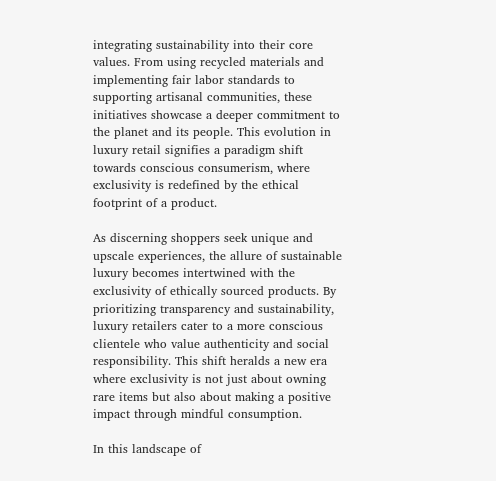integrating sustainability into their core values. From using recycled materials and implementing fair labor standards to supporting artisanal communities, these initiatives showcase a deeper commitment to the planet and its people. This evolution in luxury retail signifies a paradigm shift towards conscious consumerism, where exclusivity is redefined by the ethical footprint of a product.

As discerning shoppers seek unique and upscale experiences, the allure of sustainable luxury becomes intertwined with the exclusivity of ethically sourced products. By prioritizing transparency and sustainability, luxury retailers cater to a more conscious clientele who value authenticity and social responsibility. This shift heralds a new era where exclusivity is not just about owning rare items but also about making a positive impact through mindful consumption.

In this landscape of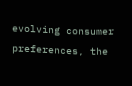evolving consumer preferences, the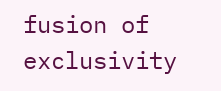fusion of exclusivity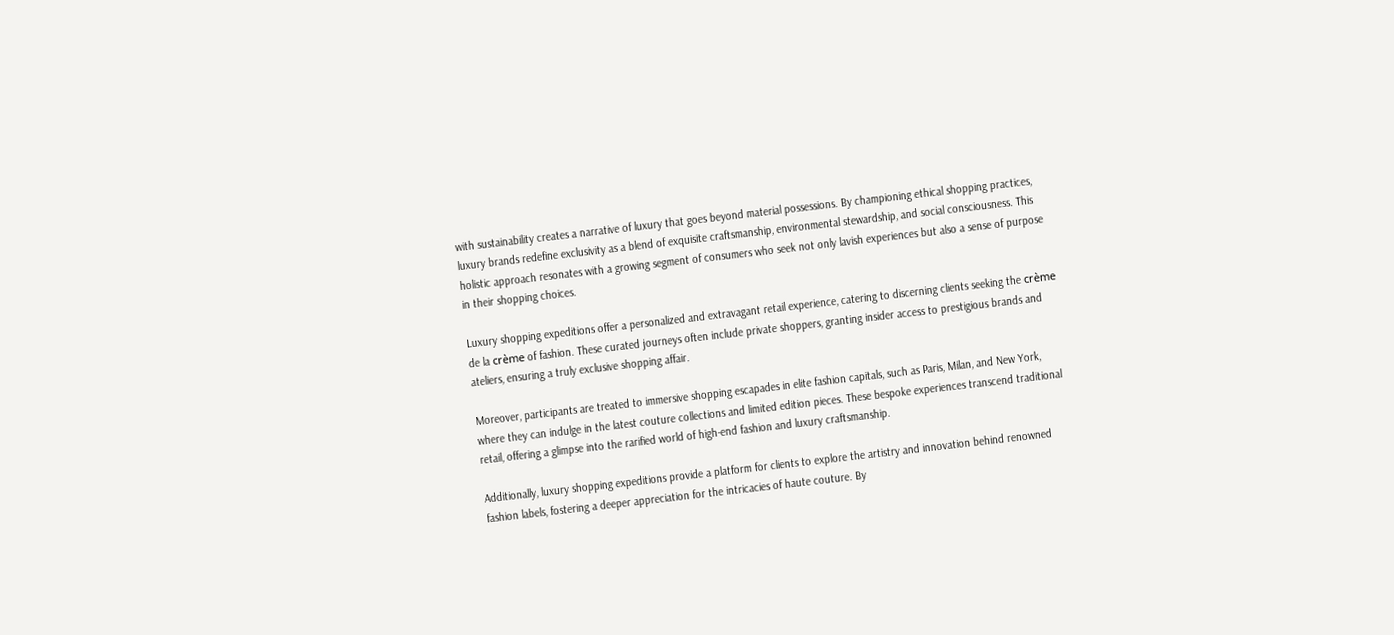with sustainability creates a narrative of luxury that goes beyond material possessions. By championing ethical shopping practices, luxury brands redefine exclusivity as a blend of exquisite craftsmanship, environmental stewardship, and social consciousness. This holistic approach resonates with a growing segment of consumers who seek not only lavish experiences but also a sense of purpose in their shopping choices.

Luxury shopping expeditions offer a personalized and extravagant retail experience, catering to discerning clients seeking the crème de la crème of fashion. These curated journeys often include private shoppers, granting insider access to prestigious brands and ateliers, ensuring a truly exclusive shopping affair.

Moreover, participants are treated to immersive shopping escapades in elite fashion capitals, such as Paris, Milan, and New York, where they can indulge in the latest couture collections and limited edition pieces. These bespoke experiences transcend traditional retail, offering a glimpse into the rarified world of high-end fashion and luxury craftsmanship.

Additionally, luxury shopping expeditions provide a platform for clients to explore the artistry and innovation behind renowned fashion labels, fostering a deeper appreciation for the intricacies of haute couture. By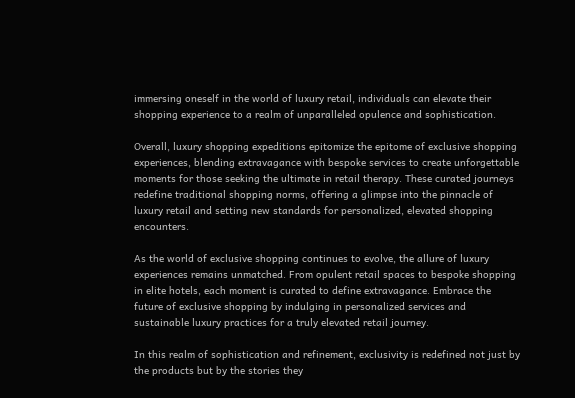immersing oneself in the world of luxury retail, individuals can elevate their shopping experience to a realm of unparalleled opulence and sophistication.

Overall, luxury shopping expeditions epitomize the epitome of exclusive shopping experiences, blending extravagance with bespoke services to create unforgettable moments for those seeking the ultimate in retail therapy. These curated journeys redefine traditional shopping norms, offering a glimpse into the pinnacle of luxury retail and setting new standards for personalized, elevated shopping encounters.

As the world of exclusive shopping continues to evolve, the allure of luxury experiences remains unmatched. From opulent retail spaces to bespoke shopping in elite hotels, each moment is curated to define extravagance. Embrace the future of exclusive shopping by indulging in personalized services and sustainable luxury practices for a truly elevated retail journey.

In this realm of sophistication and refinement, exclusivity is redefined not just by the products but by the stories they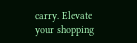carry. Elevate your shopping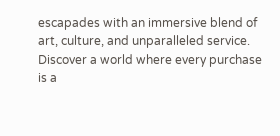escapades with an immersive blend of art, culture, and unparalleled service. Discover a world where every purchase is a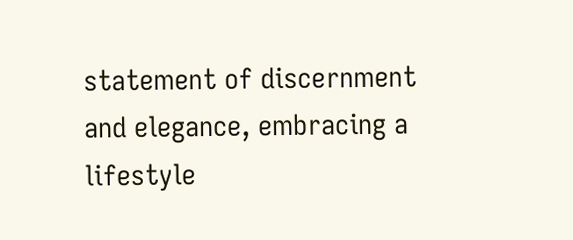statement of discernment and elegance, embracing a lifestyle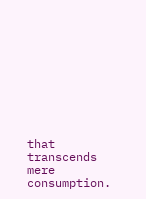that transcends mere consumption.